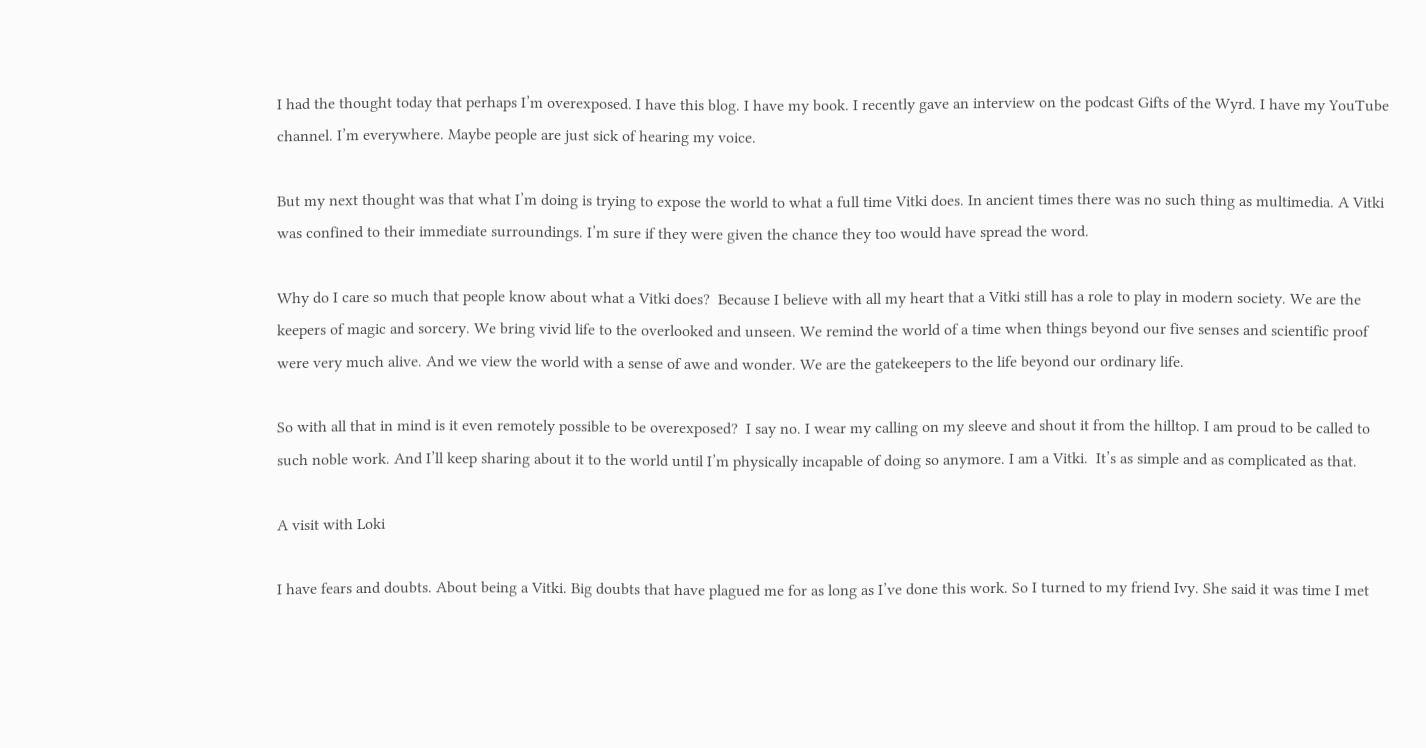I had the thought today that perhaps I’m overexposed. I have this blog. I have my book. I recently gave an interview on the podcast Gifts of the Wyrd. I have my YouTube channel. I’m everywhere. Maybe people are just sick of hearing my voice.

But my next thought was that what I’m doing is trying to expose the world to what a full time Vitki does. In ancient times there was no such thing as multimedia. A Vitki was confined to their immediate surroundings. I’m sure if they were given the chance they too would have spread the word.

Why do I care so much that people know about what a Vitki does?  Because I believe with all my heart that a Vitki still has a role to play in modern society. We are the keepers of magic and sorcery. We bring vivid life to the overlooked and unseen. We remind the world of a time when things beyond our five senses and scientific proof were very much alive. And we view the world with a sense of awe and wonder. We are the gatekeepers to the life beyond our ordinary life.

So with all that in mind is it even remotely possible to be overexposed?  I say no. I wear my calling on my sleeve and shout it from the hilltop. I am proud to be called to such noble work. And I’ll keep sharing about it to the world until I’m physically incapable of doing so anymore. I am a Vitki.  It’s as simple and as complicated as that.

A visit with Loki

I have fears and doubts. About being a Vitki. Big doubts that have plagued me for as long as I’ve done this work. So I turned to my friend Ivy. She said it was time I met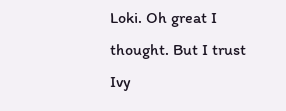Loki. Oh great I thought. But I trust Ivy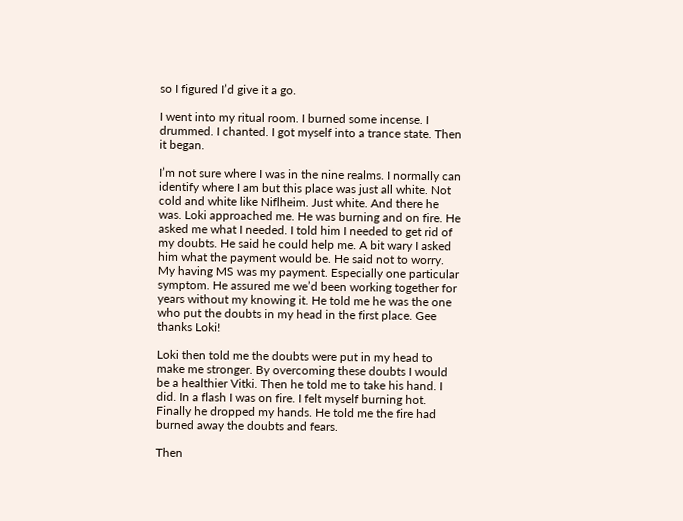so I figured I’d give it a go.

I went into my ritual room. I burned some incense. I drummed. I chanted. I got myself into a trance state. Then it began.

I’m not sure where I was in the nine realms. I normally can identify where I am but this place was just all white. Not cold and white like Niflheim. Just white. And there he was. Loki approached me. He was burning and on fire. He asked me what I needed. I told him I needed to get rid of my doubts. He said he could help me. A bit wary I asked him what the payment would be. He said not to worry. My having MS was my payment. Especially one particular symptom. He assured me we’d been working together for years without my knowing it. He told me he was the one who put the doubts in my head in the first place. Gee thanks Loki!

Loki then told me the doubts were put in my head to make me stronger. By overcoming these doubts I would be a healthier Vitki. Then he told me to take his hand. I did. In a flash I was on fire. I felt myself burning hot. Finally he dropped my hands. He told me the fire had burned away the doubts and fears.

Then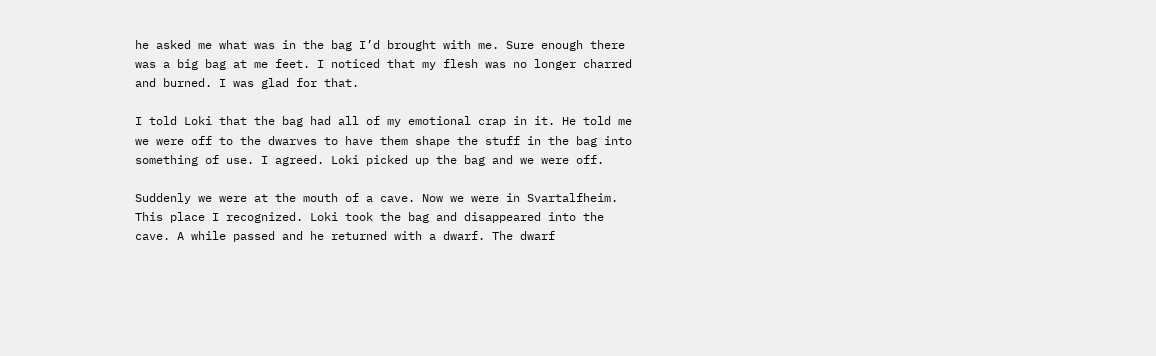he asked me what was in the bag I’d brought with me. Sure enough there was a big bag at me feet. I noticed that my flesh was no longer charred and burned. I was glad for that.

I told Loki that the bag had all of my emotional crap in it. He told me we were off to the dwarves to have them shape the stuff in the bag into something of use. I agreed. Loki picked up the bag and we were off.

Suddenly we were at the mouth of a cave. Now we were in Svartalfheim. This place I recognized. Loki took the bag and disappeared into the cave. A while passed and he returned with a dwarf. The dwarf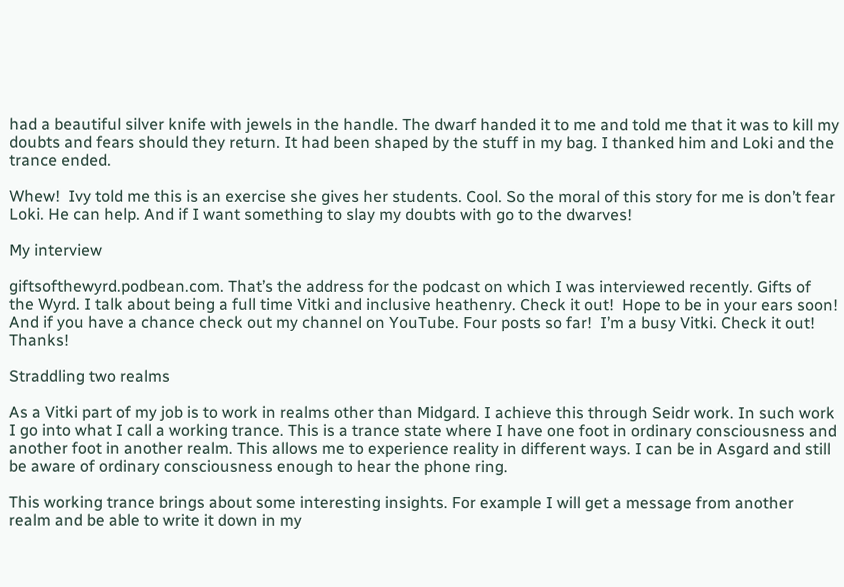had a beautiful silver knife with jewels in the handle. The dwarf handed it to me and told me that it was to kill my doubts and fears should they return. It had been shaped by the stuff in my bag. I thanked him and Loki and the trance ended.

Whew!  Ivy told me this is an exercise she gives her students. Cool. So the moral of this story for me is don’t fear Loki. He can help. And if I want something to slay my doubts with go to the dwarves!

My interview

giftsofthewyrd.podbean.com. That’s the address for the podcast on which I was interviewed recently. Gifts of the Wyrd. I talk about being a full time Vitki and inclusive heathenry. Check it out!  Hope to be in your ears soon! And if you have a chance check out my channel on YouTube. Four posts so far!  I’m a busy Vitki. Check it out! Thanks!

Straddling two realms

As a Vitki part of my job is to work in realms other than Midgard. I achieve this through Seidr work. In such work I go into what I call a working trance. This is a trance state where I have one foot in ordinary consciousness and another foot in another realm. This allows me to experience reality in different ways. I can be in Asgard and still be aware of ordinary consciousness enough to hear the phone ring.

This working trance brings about some interesting insights. For example I will get a message from another realm and be able to write it down in my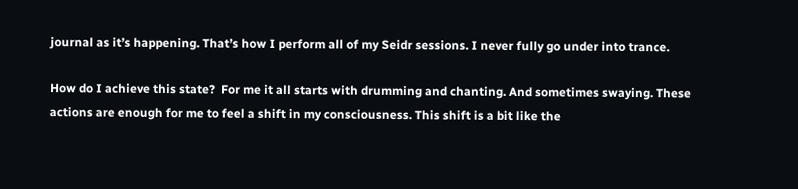journal as it’s happening. That’s how I perform all of my Seidr sessions. I never fully go under into trance.

How do I achieve this state?  For me it all starts with drumming and chanting. And sometimes swaying. These actions are enough for me to feel a shift in my consciousness. This shift is a bit like the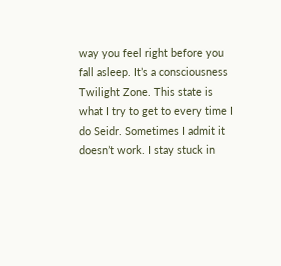way you feel right before you fall asleep. It’s a consciousness Twilight Zone. This state is what I try to get to every time I do Seidr. Sometimes I admit it doesn’t work. I stay stuck in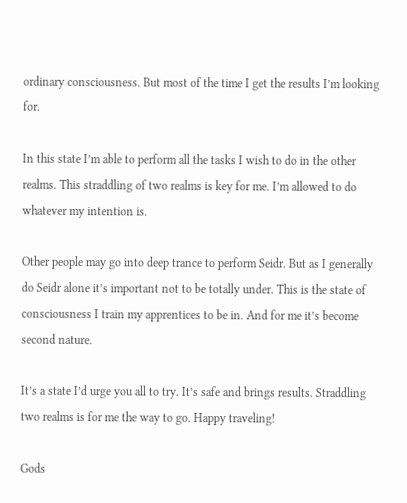ordinary consciousness. But most of the time I get the results I’m looking for.

In this state I’m able to perform all the tasks I wish to do in the other realms. This straddling of two realms is key for me. I’m allowed to do whatever my intention is.

Other people may go into deep trance to perform Seidr. But as I generally do Seidr alone it’s important not to be totally under. This is the state of consciousness I train my apprentices to be in. And for me it’s become second nature.

It’s a state I’d urge you all to try. It’s safe and brings results. Straddling two realms is for me the way to go. Happy traveling!

Gods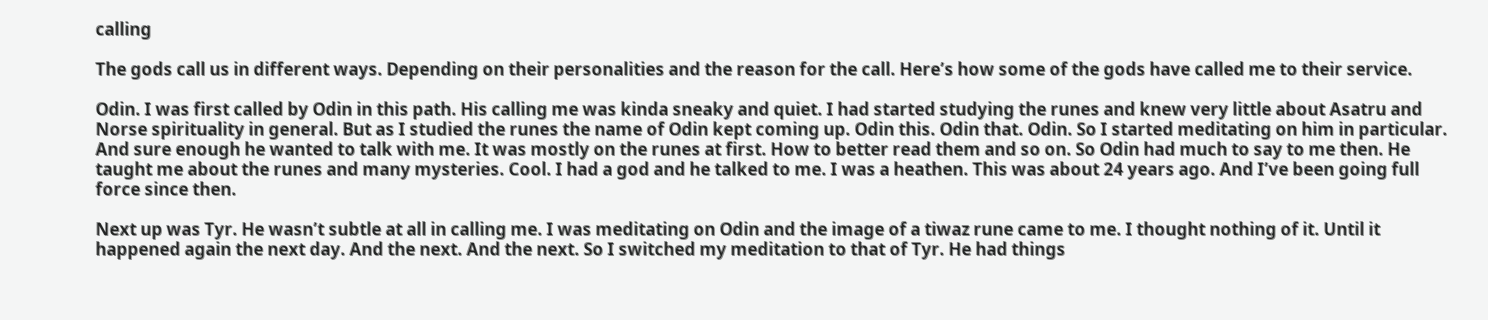calling

The gods call us in different ways. Depending on their personalities and the reason for the call. Here’s how some of the gods have called me to their service.

Odin. I was first called by Odin in this path. His calling me was kinda sneaky and quiet. I had started studying the runes and knew very little about Asatru and Norse spirituality in general. But as I studied the runes the name of Odin kept coming up. Odin this. Odin that. Odin. So I started meditating on him in particular. And sure enough he wanted to talk with me. It was mostly on the runes at first. How to better read them and so on. So Odin had much to say to me then. He taught me about the runes and many mysteries. Cool. I had a god and he talked to me. I was a heathen. This was about 24 years ago. And I’ve been going full force since then.

Next up was Tyr. He wasn’t subtle at all in calling me. I was meditating on Odin and the image of a tiwaz rune came to me. I thought nothing of it. Until it happened again the next day. And the next. And the next. So I switched my meditation to that of Tyr. He had things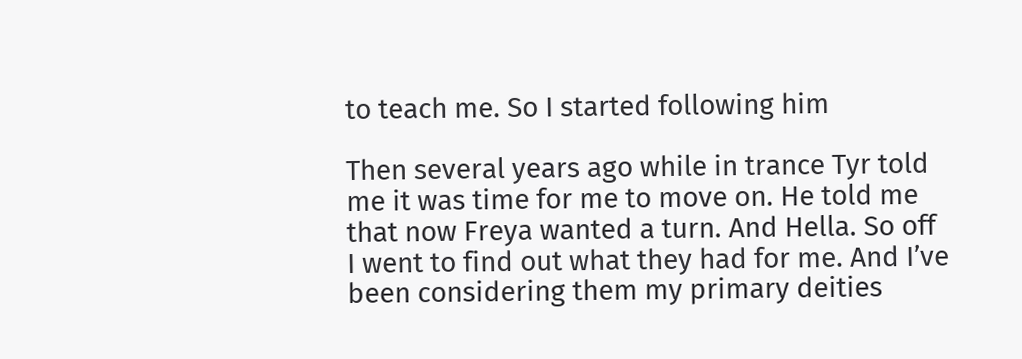to teach me. So I started following him

Then several years ago while in trance Tyr told me it was time for me to move on. He told me that now Freya wanted a turn. And Hella. So off I went to find out what they had for me. And I’ve been considering them my primary deities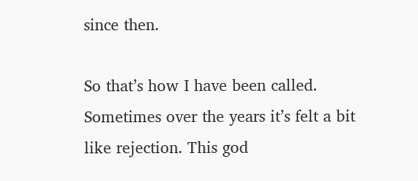since then.

So that’s how I have been called. Sometimes over the years it’s felt a bit like rejection. This god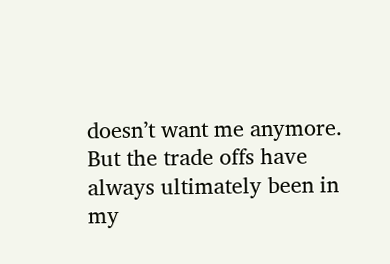doesn’t want me anymore. But the trade offs have always ultimately been in my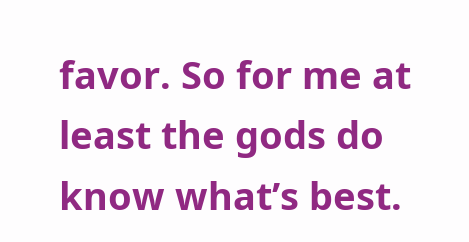favor. So for me at least the gods do know what’s best.